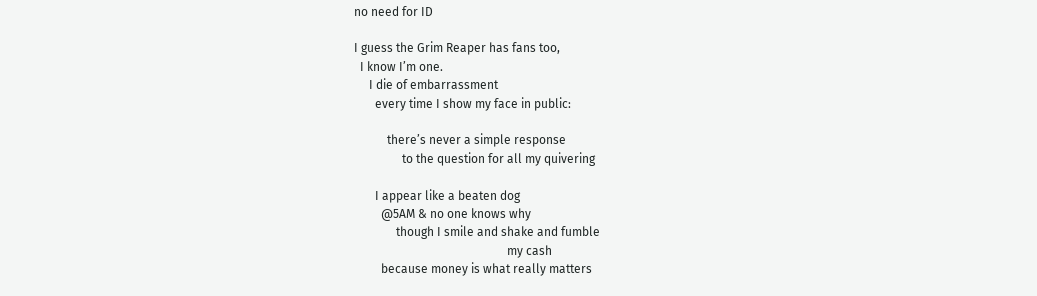no need for ID

I guess the Grim Reaper has fans too,
  I know I’m one.
     I die of embarrassment
       every time I show my face in public:

           there’s never a simple response
                to the question for all my quivering

       I appear like a beaten dog
         @5AM & no one knows why
              though I smile and shake and fumble
                                                   my cash
         because money is what really matters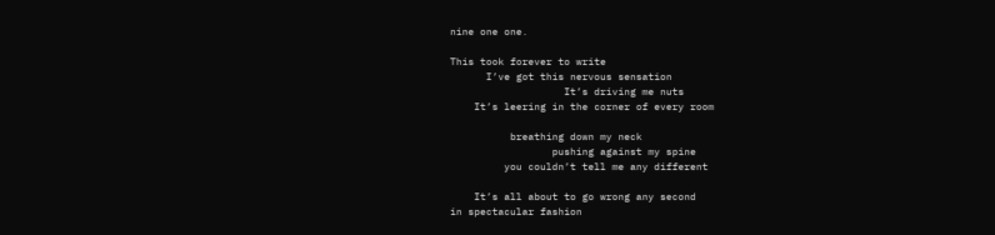nine one one.

This took forever to write
      I’ve got this nervous sensation
                   It’s driving me nuts
    It’s leering in the corner of every room

          breathing down my neck
                 pushing against my spine
         you couldn’t tell me any different

    It’s all about to go wrong any second
in spectacular fashion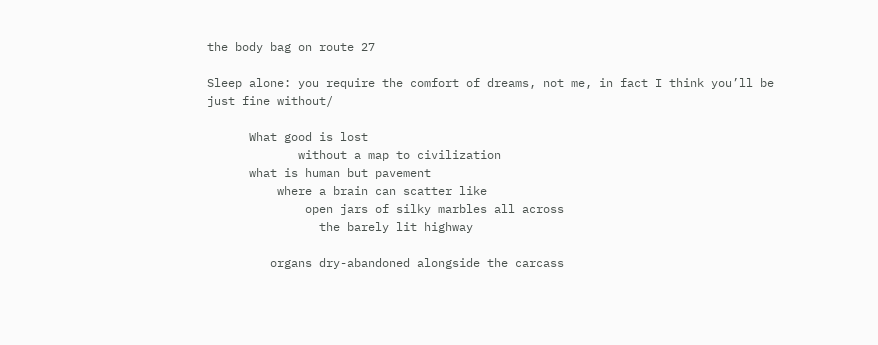the body bag on route 27

Sleep alone: you require the comfort of dreams, not me, in fact I think you’ll be just fine without/

      What good is lost
             without a map to civilization
      what is human but pavement
          where a brain can scatter like
              open jars of silky marbles all across
                the barely lit highway

         organs dry-abandoned alongside the carcass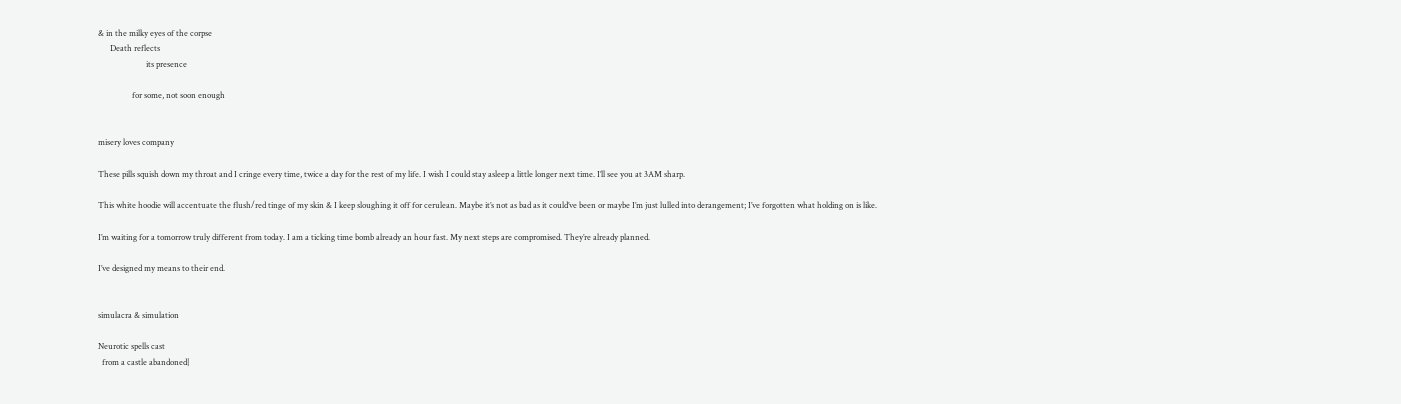& in the milky eyes of the corpse
      Death reflects
                        its presence

                 for some, not soon enough


misery loves company

These pills squish down my throat and I cringe every time, twice a day for the rest of my life. I wish I could stay asleep a little longer next time. I’ll see you at 3AM sharp.

This white hoodie will accentuate the flush/red tinge of my skin & I keep sloughing it off for cerulean. Maybe it’s not as bad as it could’ve been or maybe I’m just lulled into derangement; I’ve forgotten what holding on is like.

I’m waiting for a tomorrow truly different from today. I am a ticking time bomb already an hour fast. My next steps are compromised. They’re already planned.

I’ve designed my means to their end.


simulacra & simulation

Neurotic spells cast
  from a castle abandoned|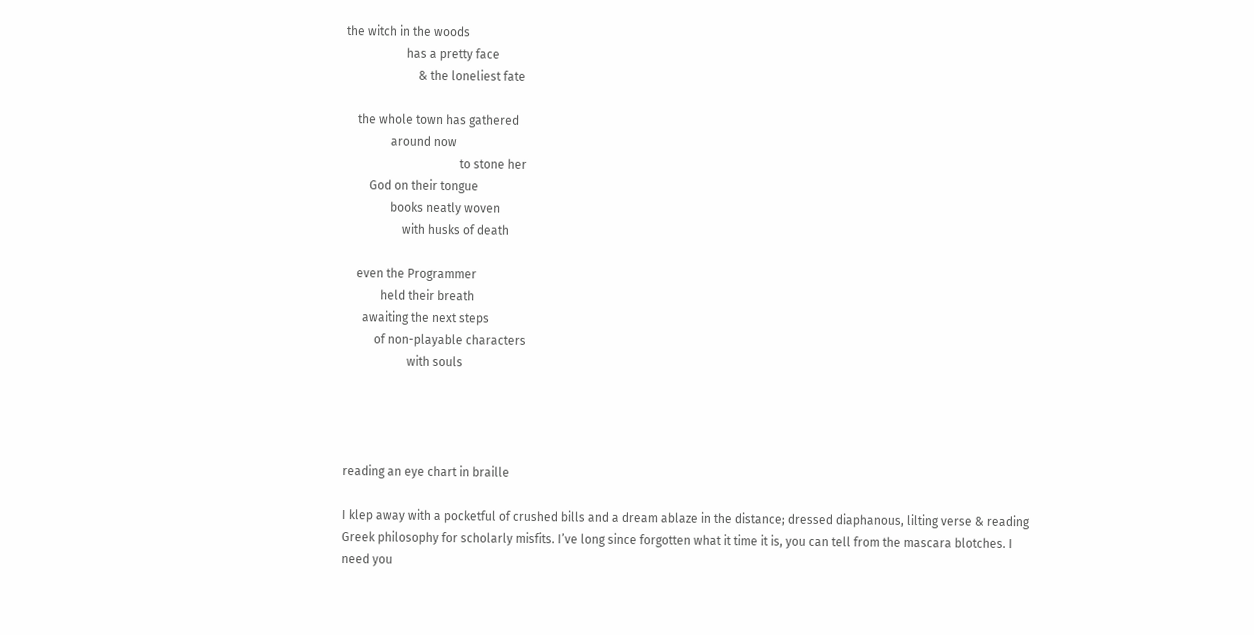the witch in the woods
                    has a pretty face
                        & the loneliest fate

    the whole town has gathered
               around now
                                      to stone her
        God on their tongue
               books neatly woven
                   with husks of death

    even the Programmer
            held their breath
      awaiting the next steps
          of non-playable characters
                     with souls




reading an eye chart in braille

I klep away with a pocketful of crushed bills and a dream ablaze in the distance; dressed diaphanous, lilting verse & reading Greek philosophy for scholarly misfits. I’ve long since forgotten what it time it is, you can tell from the mascara blotches. I need you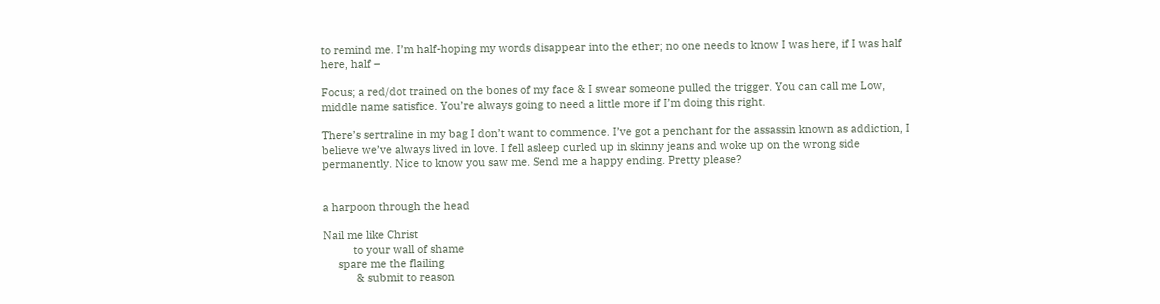to remind me. I’m half-hoping my words disappear into the ether; no one needs to know I was here, if I was half here, half –

Focus; a red/dot trained on the bones of my face & I swear someone pulled the trigger. You can call me Low, middle name satisfice. You’re always going to need a little more if I’m doing this right.

There’s sertraline in my bag I don’t want to commence. I’ve got a penchant for the assassin known as addiction, I believe we’ve always lived in love. I fell asleep curled up in skinny jeans and woke up on the wrong side permanently. Nice to know you saw me. Send me a happy ending. Pretty please?


a harpoon through the head

Nail me like Christ
          to your wall of shame
     spare me the flailing
           & submit to reason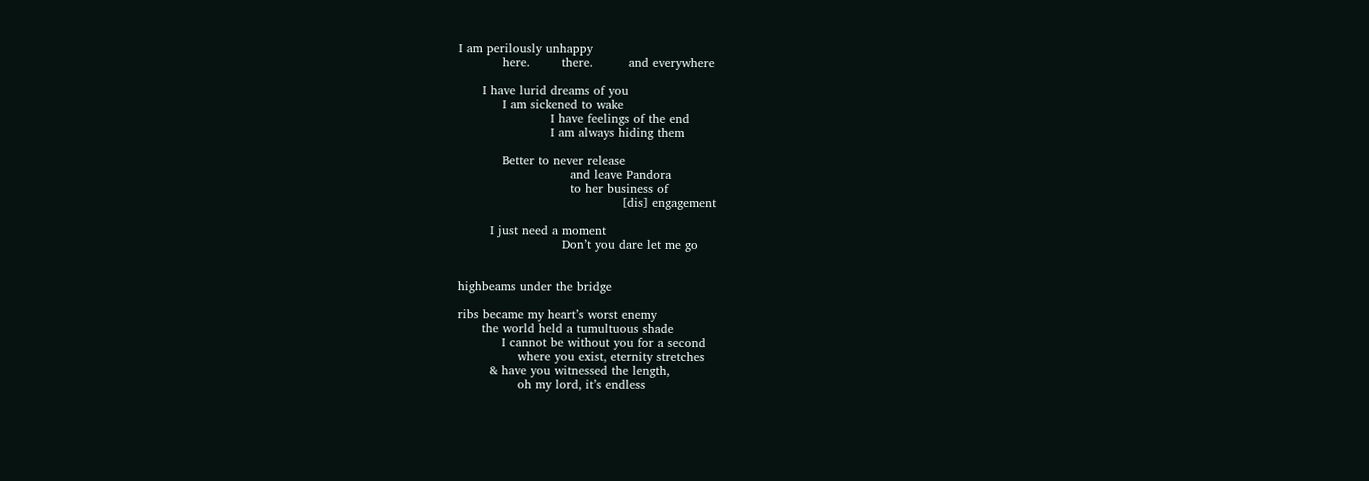I am perilously unhappy
           here.        there.         and everywhere

      I have lurid dreams of you
           I am sickened to wake
                       I have feelings of the end
                       I am always hiding them

           Better to never release
                            and leave Pandora
                            to her business of
                                         [dis] engagement

        I just need a moment
                          Don’t you dare let me go


highbeams under the bridge

ribs became my heart’s worst enemy
      the world held a tumultuous shade
           I cannot be without you for a second
               where you exist, eternity stretches
        & have you witnessed the length,
               oh my lord, it’s endless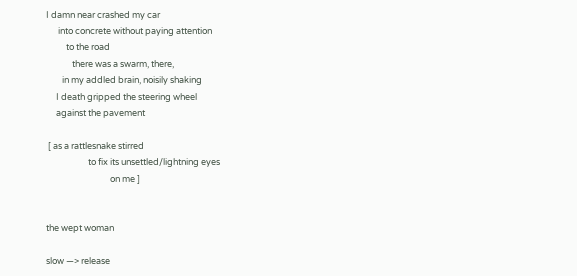I damn near crashed my car
      into concrete without paying attention
          to the road
             there was a swarm, there,
        in my addled brain, noisily shaking
     I death gripped the steering wheel
     against the pavement

 [ as a rattlesnake stirred
                     to fix its unsettled/lightning eyes
                                on me ]


the wept woman

slow —> release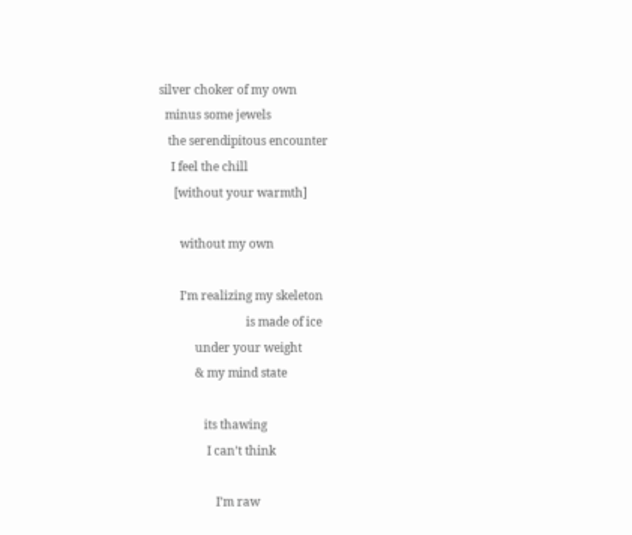silver choker of my own
  minus some jewels
   the serendipitous encounter
    I feel the chill
     [without your warmth]

       without my own

       I’m realizing my skeleton
                             is made of ice
            under your weight
            & my mind state

               its thawing
                I can’t think

                   I’m raw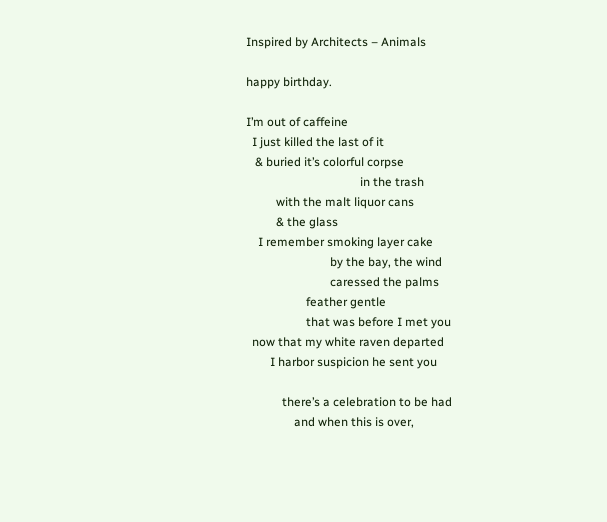Inspired by Architects – Animals

happy birthday.

I’m out of caffeine
  I just killed the last of it
   & buried it’s colorful corpse
                                      in the trash
          with the malt liquor cans
          & the glass
    I remember smoking layer cake
                            by the bay, the wind
                            caressed the palms
                    feather gentle
                    that was before I met you
  now that my white raven departed
        I harbor suspicion he sent you

            there’s a celebration to be had
                and when this is over,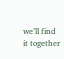we’ll find it together